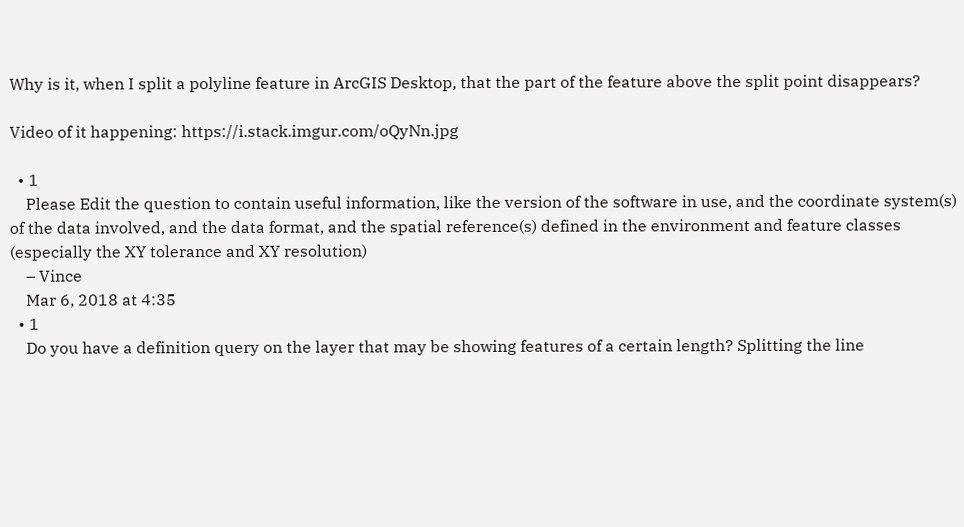Why is it, when I split a polyline feature in ArcGIS Desktop, that the part of the feature above the split point disappears?

Video of it happening: https://i.stack.imgur.com/oQyNn.jpg

  • 1
    Please Edit the question to contain useful information, like the version of the software in use, and the coordinate system(s) of the data involved, and the data format, and the spatial reference(s) defined in the environment and feature classes (especially the XY tolerance and XY resolution)
    – Vince
    Mar 6, 2018 at 4:35
  • 1
    Do you have a definition query on the layer that may be showing features of a certain length? Splitting the line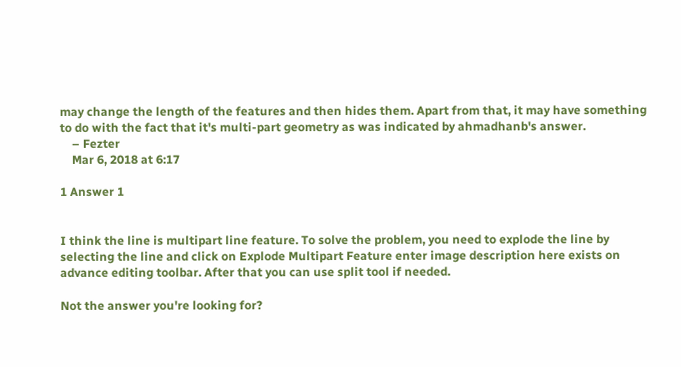may change the length of the features and then hides them. Apart from that, it may have something to do with the fact that it's multi-part geometry as was indicated by ahmadhanb's answer.
    – Fezter
    Mar 6, 2018 at 6:17

1 Answer 1


I think the line is multipart line feature. To solve the problem, you need to explode the line by selecting the line and click on Explode Multipart Feature enter image description here exists on advance editing toolbar. After that you can use split tool if needed.

Not the answer you're looking for?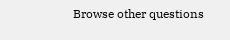Browse other questions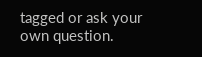tagged or ask your own question.